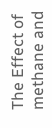The Effect of methane and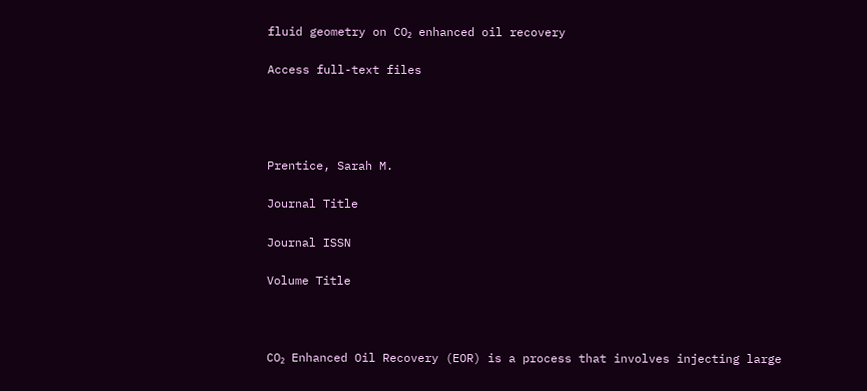fluid geometry on CO₂ enhanced oil recovery

Access full-text files




Prentice, Sarah M.

Journal Title

Journal ISSN

Volume Title



CO₂ Enhanced Oil Recovery (EOR) is a process that involves injecting large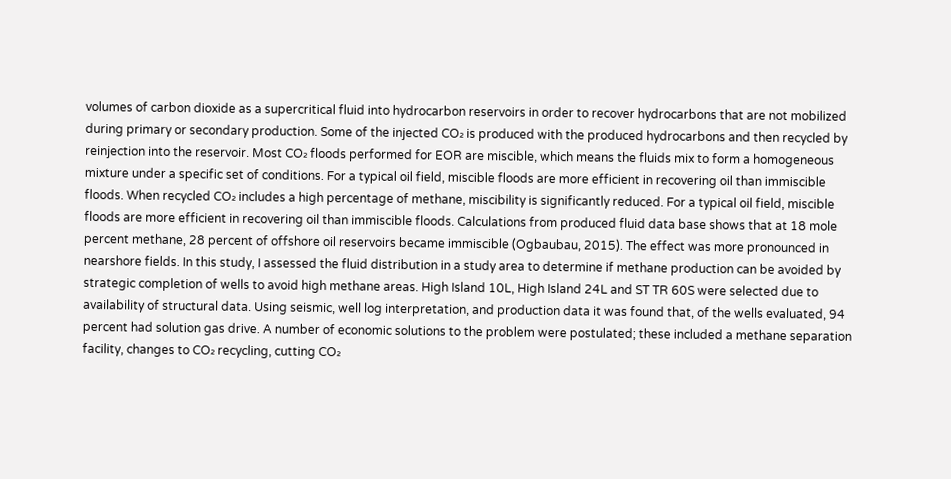volumes of carbon dioxide as a supercritical fluid into hydrocarbon reservoirs in order to recover hydrocarbons that are not mobilized during primary or secondary production. Some of the injected CO₂ is produced with the produced hydrocarbons and then recycled by reinjection into the reservoir. Most CO₂ floods performed for EOR are miscible, which means the fluids mix to form a homogeneous mixture under a specific set of conditions. For a typical oil field, miscible floods are more efficient in recovering oil than immiscible floods. When recycled CO₂ includes a high percentage of methane, miscibility is significantly reduced. For a typical oil field, miscible floods are more efficient in recovering oil than immiscible floods. Calculations from produced fluid data base shows that at 18 mole percent methane, 28 percent of offshore oil reservoirs became immiscible (Ogbaubau, 2015). The effect was more pronounced in nearshore fields. In this study, I assessed the fluid distribution in a study area to determine if methane production can be avoided by strategic completion of wells to avoid high methane areas. High Island 10L, High Island 24L and ST TR 60S were selected due to availability of structural data. Using seismic, well log interpretation, and production data it was found that, of the wells evaluated, 94 percent had solution gas drive. A number of economic solutions to the problem were postulated; these included a methane separation facility, changes to CO₂ recycling, cutting CO₂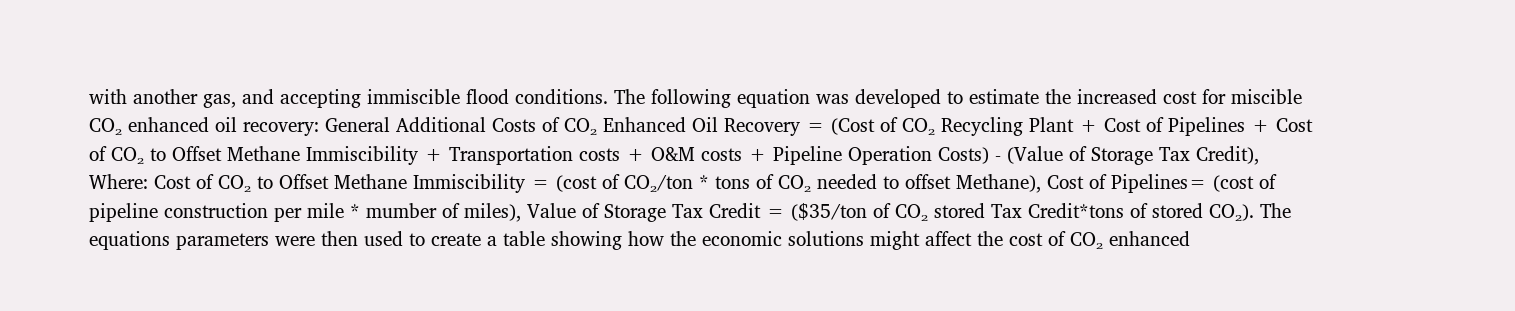with another gas, and accepting immiscible flood conditions. The following equation was developed to estimate the increased cost for miscible CO₂ enhanced oil recovery: General Additional Costs of CO₂ Enhanced Oil Recovery = (Cost of CO₂ Recycling Plant + Cost of Pipelines + Cost of CO₂ to Offset Methane Immiscibility + Transportation costs + O&M costs + Pipeline Operation Costs) - (Value of Storage Tax Credit), Where: Cost of CO₂ to Offset Methane Immiscibility = (cost of CO₂/ton * tons of CO₂ needed to offset Methane), Cost of Pipelines= (cost of pipeline construction per mile * mumber of miles), Value of Storage Tax Credit = ($35/ton of CO₂ stored Tax Credit*tons of stored CO₂). The equations parameters were then used to create a table showing how the economic solutions might affect the cost of CO₂ enhanced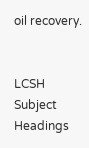oil recovery.


LCSH Subject Headings